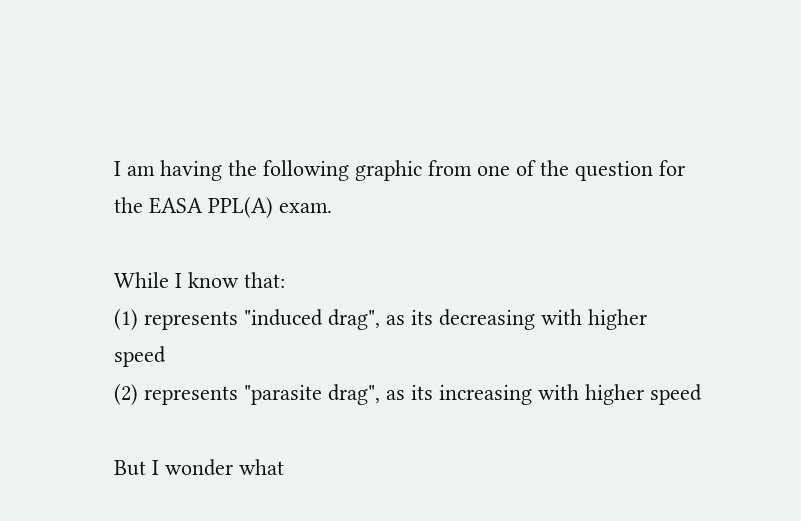I am having the following graphic from one of the question for the EASA PPL(A) exam.

While I know that:
(1) represents "induced drag", as its decreasing with higher speed
(2) represents "parasite drag", as its increasing with higher speed

But I wonder what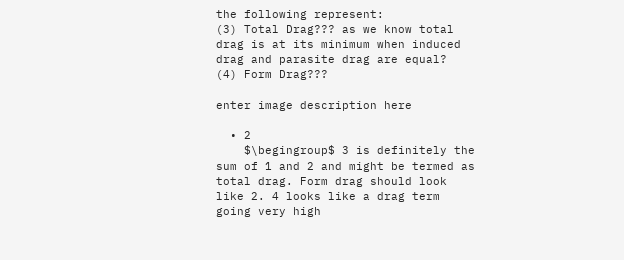the following represent:
(3) Total Drag??? as we know total drag is at its minimum when induced drag and parasite drag are equal?
(4) Form Drag???

enter image description here

  • 2
    $\begingroup$ 3 is definitely the sum of 1 and 2 and might be termed as total drag. Form drag should look like 2. 4 looks like a drag term going very high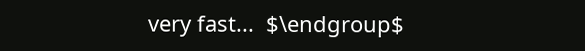very fast...  $\endgroup$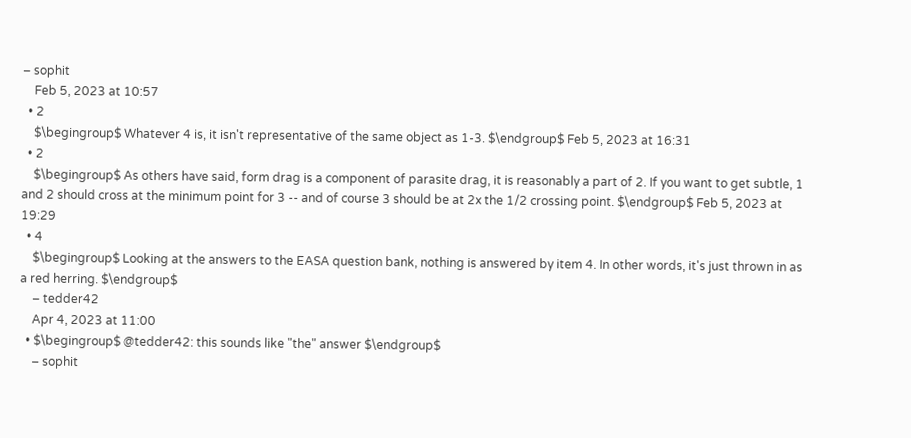– sophit
    Feb 5, 2023 at 10:57
  • 2
    $\begingroup$ Whatever 4 is, it isn't representative of the same object as 1-3. $\endgroup$ Feb 5, 2023 at 16:31
  • 2
    $\begingroup$ As others have said, form drag is a component of parasite drag, it is reasonably a part of 2. If you want to get subtle, 1 and 2 should cross at the minimum point for 3 -- and of course 3 should be at 2x the 1/2 crossing point. $\endgroup$ Feb 5, 2023 at 19:29
  • 4
    $\begingroup$ Looking at the answers to the EASA question bank, nothing is answered by item 4. In other words, it's just thrown in as a red herring. $\endgroup$
    – tedder42
    Apr 4, 2023 at 11:00
  • $\begingroup$ @tedder42: this sounds like "the" answer $\endgroup$
    – sophit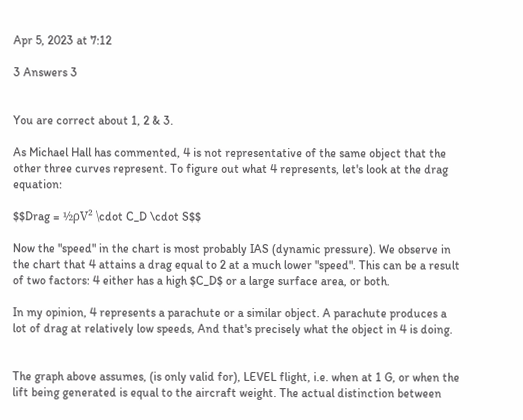Apr 5, 2023 at 7:12

3 Answers 3


You are correct about 1, 2 & 3.

As Michael Hall has commented, 4 is not representative of the same object that the other three curves represent. To figure out what 4 represents, let's look at the drag equation:

$$Drag = ½ρV² \cdot C_D \cdot S$$

Now the "speed" in the chart is most probably IAS (dynamic pressure). We observe in the chart that 4 attains a drag equal to 2 at a much lower "speed". This can be a result of two factors: 4 either has a high $C_D$ or a large surface area, or both.

In my opinion, 4 represents a parachute or a similar object. A parachute produces a lot of drag at relatively low speeds, And that's precisely what the object in 4 is doing.


The graph above assumes, (is only valid for), LEVEL flight, i.e. when at 1 G, or when the lift being generated is equal to the aircraft weight. The actual distinction between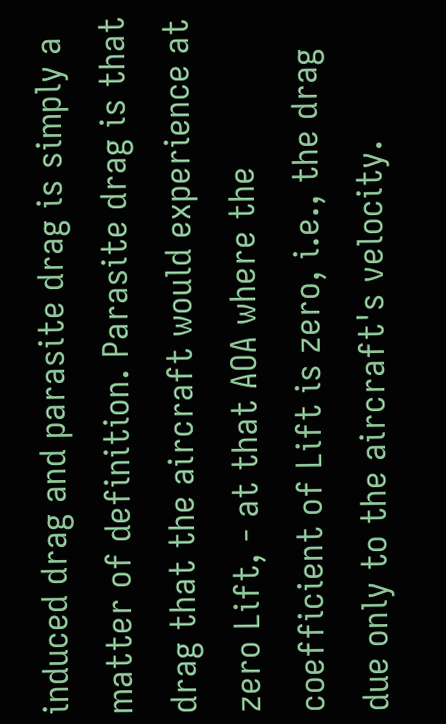induced drag and parasite drag is simply a matter of definition. Parasite drag is that drag that the aircraft would experience at zero Lift, - at that AOA where the coefficient of Lift is zero, i.e., the drag due only to the aircraft's velocity.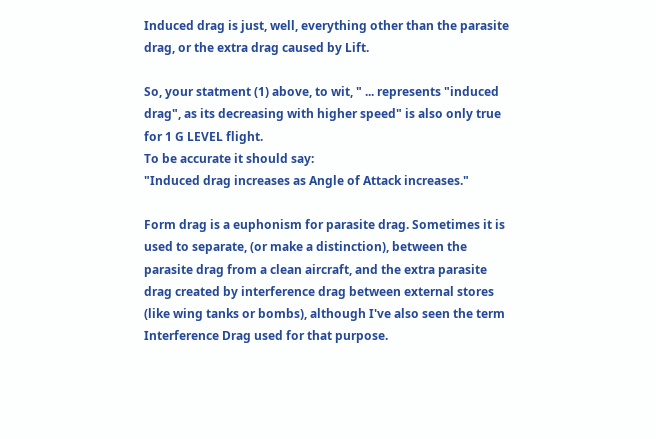Induced drag is just, well, everything other than the parasite drag, or the extra drag caused by Lift.

So, your statment (1) above, to wit, " ... represents "induced drag", as its decreasing with higher speed" is also only true for 1 G LEVEL flight.
To be accurate it should say:
"Induced drag increases as Angle of Attack increases."

Form drag is a euphonism for parasite drag. Sometimes it is used to separate, (or make a distinction), between the parasite drag from a clean aircraft, and the extra parasite drag created by interference drag between external stores (like wing tanks or bombs), although I've also seen the term Interference Drag used for that purpose.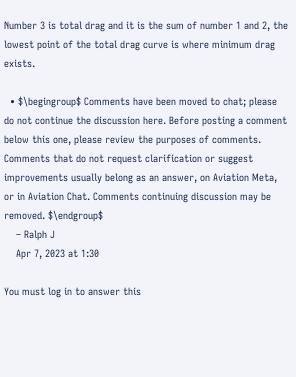Number 3 is total drag and it is the sum of number 1 and 2, the lowest point of the total drag curve is where minimum drag exists.

  • $\begingroup$ Comments have been moved to chat; please do not continue the discussion here. Before posting a comment below this one, please review the purposes of comments. Comments that do not request clarification or suggest improvements usually belong as an answer, on Aviation Meta, or in Aviation Chat. Comments continuing discussion may be removed. $\endgroup$
    – Ralph J
    Apr 7, 2023 at 1:30

You must log in to answer this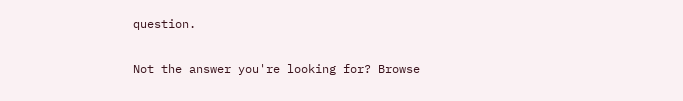question.

Not the answer you're looking for? Browse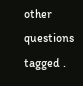other questions tagged .